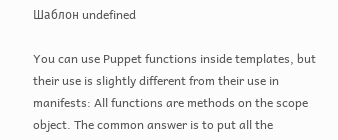Шаблон undefined

You can use Puppet functions inside templates, but their use is slightly different from their use in manifests: All functions are methods on the scope object. The common answer is to put all the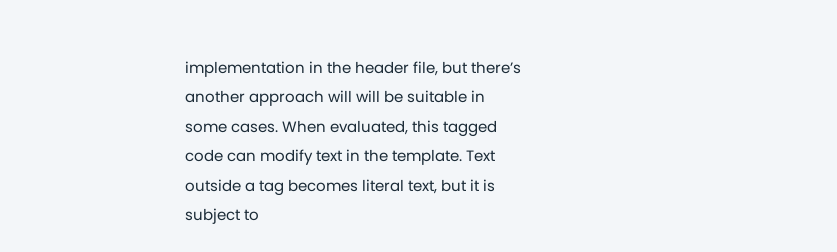implementation in the header file, but there’s another approach will will be suitable in some cases. When evaluated, this tagged code can modify text in the template. Text outside a tag becomes literal text, but it is subject to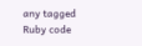any tagged Ruby code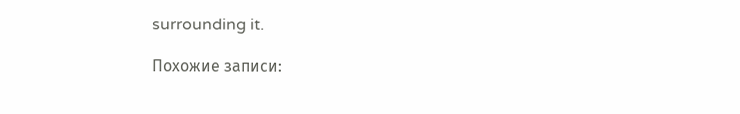surrounding it.

Похожие записи: